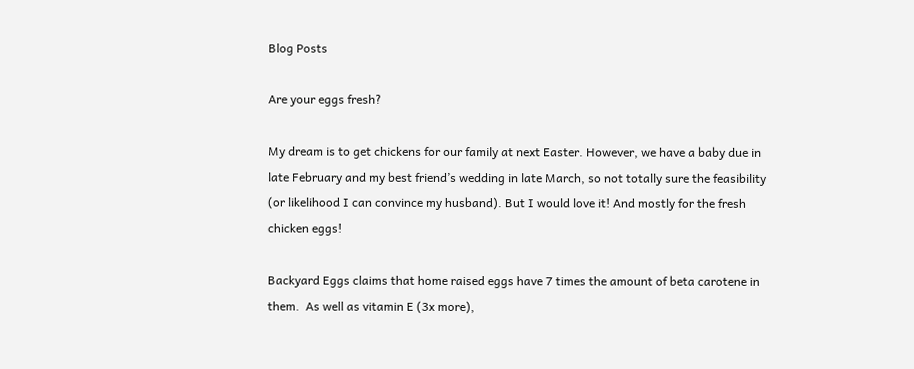Blog Posts

Are your eggs fresh?

My dream is to get chickens for our family at next Easter. However, we have a baby due in late February and my best friend’s wedding in late March, so not totally sure the feasibility (or likelihood I can convince my husband). But I would love it! And mostly for the fresh chicken eggs!

Backyard Eggs claims that home raised eggs have 7 times the amount of beta carotene in them.  As well as vitamin E (3x more),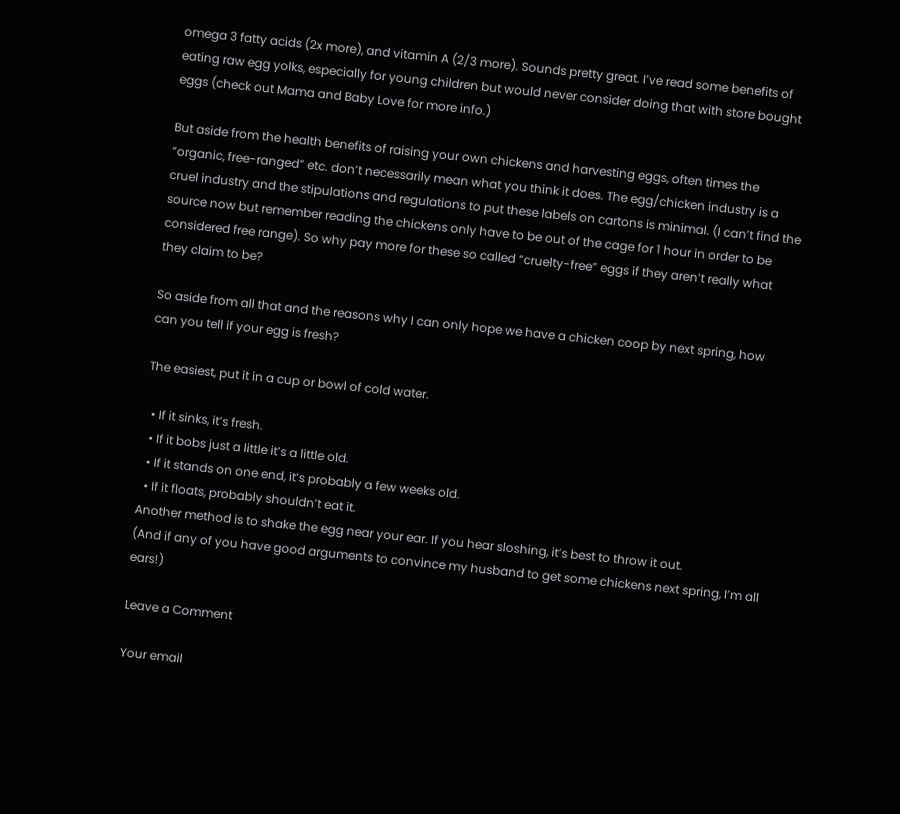omega 3 fatty acids (2x more), and vitamin A (2/3 more). Sounds pretty great. I’ve read some benefits of eating raw egg yolks, especially for young children but would never consider doing that with store bought eggs (check out Mama and Baby Love for more info.)

But aside from the health benefits of raising your own chickens and harvesting eggs, often times the “organic, free-ranged” etc. don’t necessarily mean what you think it does. The egg/chicken industry is a cruel industry and the stipulations and regulations to put these labels on cartons is minimal. (I can’t find the source now but remember reading the chickens only have to be out of the cage for 1 hour in order to be considered free range). So why pay more for these so called “cruelty-free” eggs if they aren’t really what they claim to be?

So aside from all that and the reasons why I can only hope we have a chicken coop by next spring, how can you tell if your egg is fresh?

The easiest, put it in a cup or bowl of cold water.

  • If it sinks, it’s fresh.
  • If it bobs just a little it’s a little old.
  • If it stands on one end, it’s probably a few weeks old.
  • If it floats, probably shouldn’t eat it.
Another method is to shake the egg near your ear. If you hear sloshing, it’s best to throw it out.
(And if any of you have good arguments to convince my husband to get some chickens next spring, I’m all ears!)

Leave a Comment

Your email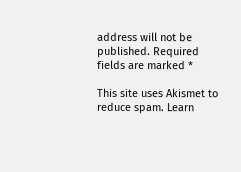address will not be published. Required fields are marked *

This site uses Akismet to reduce spam. Learn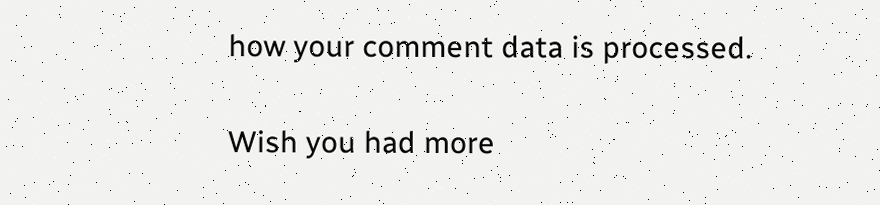how your comment data is processed.

Wish you had more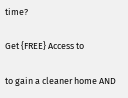time?

Get {FREE} Access to

to gain a cleaner home AND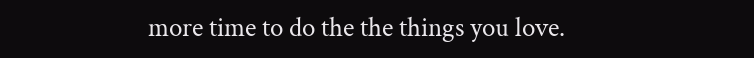more time to do the the things you love.